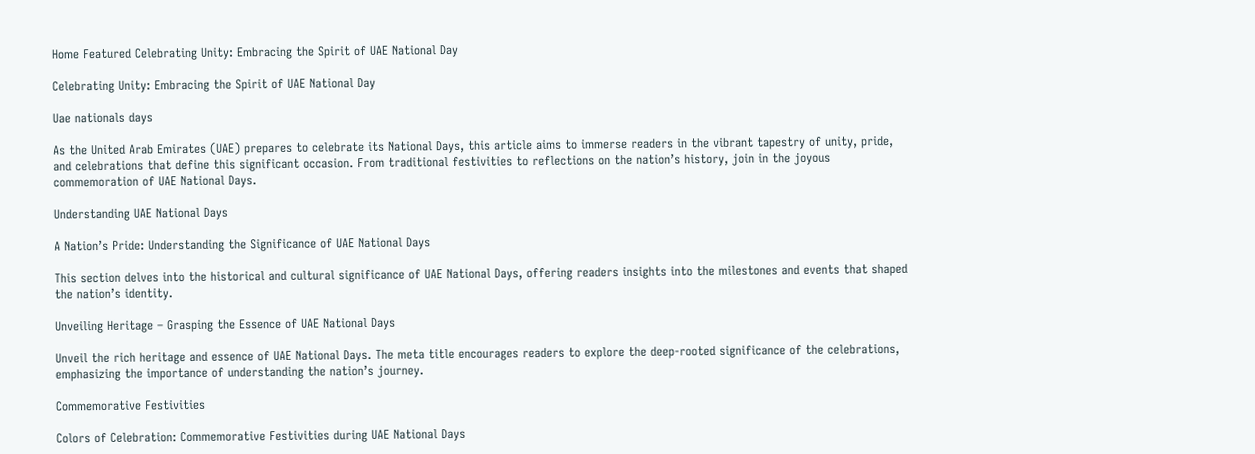Home Featured Celebrating Unity: Embracing the Spirit of UAE National Day

Celebrating Unity: Embracing the Spirit of UAE National Day

Uae nationals days

As the United Arab Emirates (UAE) prepares to celebrate its National Days, this article aims to immerse readers in the vibrant tapestry of unity, pride, and celebrations that define this significant occasion. From traditional festivities to reflections on the nation’s history, join in the joyous commemoration of UAE National Days.

Understanding UAE National Days

A Nation’s Pride: Understanding the Significance of UAE National Days

This section delves into the historical and cultural significance of UAE National Days, offering readers insights into the milestones and events that shaped the nation’s identity.

Unveiling Heritage – Grasping the Essence of UAE National Days

Unveil the rich heritage and essence of UAE National Days. The meta title encourages readers to explore the deep-rooted significance of the celebrations, emphasizing the importance of understanding the nation’s journey.

Commemorative Festivities

Colors of Celebration: Commemorative Festivities during UAE National Days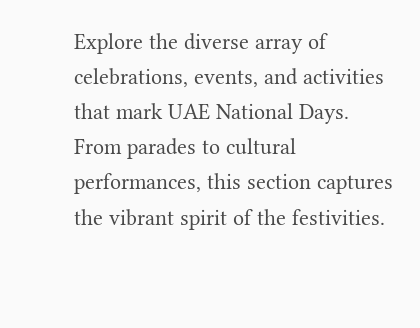Explore the diverse array of celebrations, events, and activities that mark UAE National Days. From parades to cultural performances, this section captures the vibrant spirit of the festivities.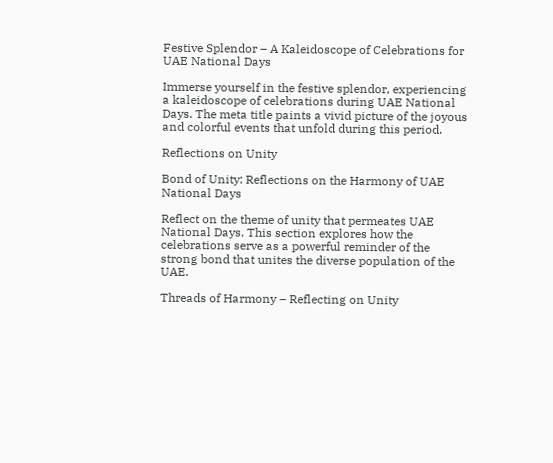Festive Splendor – A Kaleidoscope of Celebrations for UAE National Days

Immerse yourself in the festive splendor, experiencing a kaleidoscope of celebrations during UAE National Days. The meta title paints a vivid picture of the joyous and colorful events that unfold during this period.

Reflections on Unity

Bond of Unity: Reflections on the Harmony of UAE National Days

Reflect on the theme of unity that permeates UAE National Days. This section explores how the celebrations serve as a powerful reminder of the strong bond that unites the diverse population of the UAE.

Threads of Harmony – Reflecting on Unity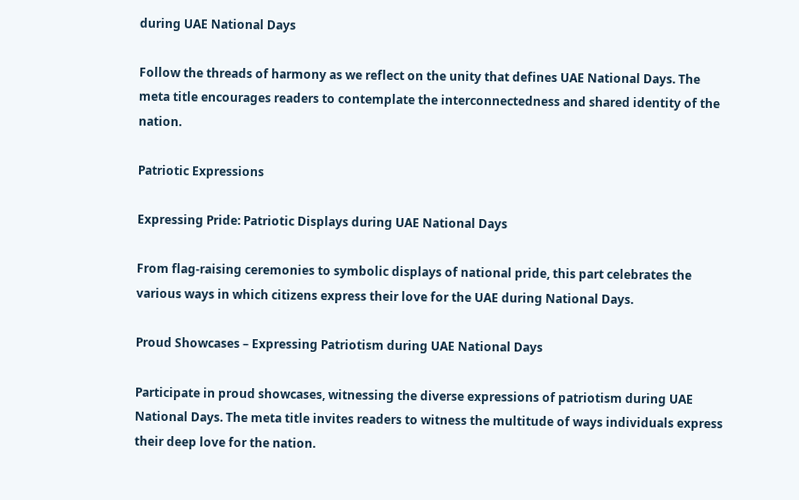during UAE National Days

Follow the threads of harmony as we reflect on the unity that defines UAE National Days. The meta title encourages readers to contemplate the interconnectedness and shared identity of the nation.

Patriotic Expressions

Expressing Pride: Patriotic Displays during UAE National Days

From flag-raising ceremonies to symbolic displays of national pride, this part celebrates the various ways in which citizens express their love for the UAE during National Days.

Proud Showcases – Expressing Patriotism during UAE National Days

Participate in proud showcases, witnessing the diverse expressions of patriotism during UAE National Days. The meta title invites readers to witness the multitude of ways individuals express their deep love for the nation.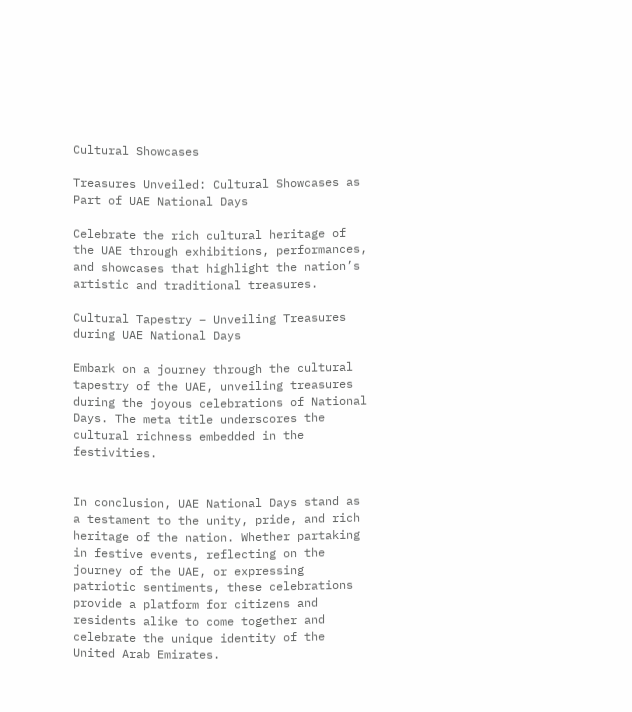Cultural Showcases

Treasures Unveiled: Cultural Showcases as Part of UAE National Days

Celebrate the rich cultural heritage of the UAE through exhibitions, performances, and showcases that highlight the nation’s artistic and traditional treasures.

Cultural Tapestry – Unveiling Treasures during UAE National Days

Embark on a journey through the cultural tapestry of the UAE, unveiling treasures during the joyous celebrations of National Days. The meta title underscores the cultural richness embedded in the festivities.


In conclusion, UAE National Days stand as a testament to the unity, pride, and rich heritage of the nation. Whether partaking in festive events, reflecting on the journey of the UAE, or expressing patriotic sentiments, these celebrations provide a platform for citizens and residents alike to come together and celebrate the unique identity of the United Arab Emirates.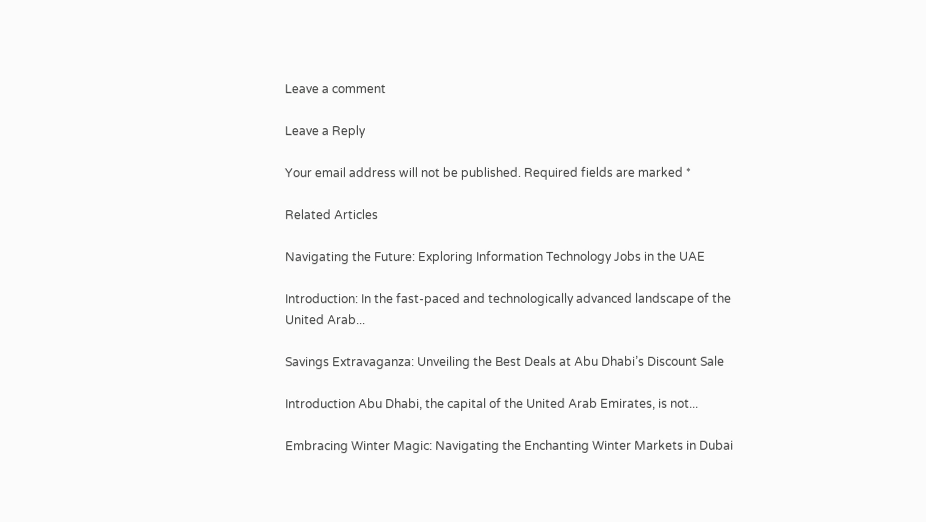Leave a comment

Leave a Reply

Your email address will not be published. Required fields are marked *

Related Articles

Navigating the Future: Exploring Information Technology Jobs in the UAE

Introduction: In the fast-paced and technologically advanced landscape of the United Arab...

Savings Extravaganza: Unveiling the Best Deals at Abu Dhabi’s Discount Sale

Introduction Abu Dhabi, the capital of the United Arab Emirates, is not...

Embracing Winter Magic: Navigating the Enchanting Winter Markets in Dubai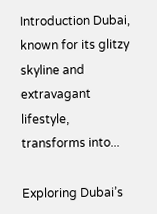Introduction Dubai, known for its glitzy skyline and extravagant lifestyle, transforms into...

Exploring Dubai’s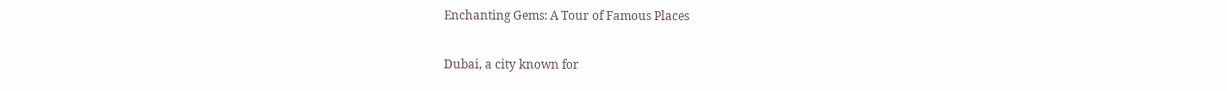Enchanting Gems: A Tour of Famous Places

Dubai, a city known for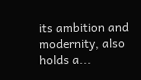its ambition and modernity, also holds a...